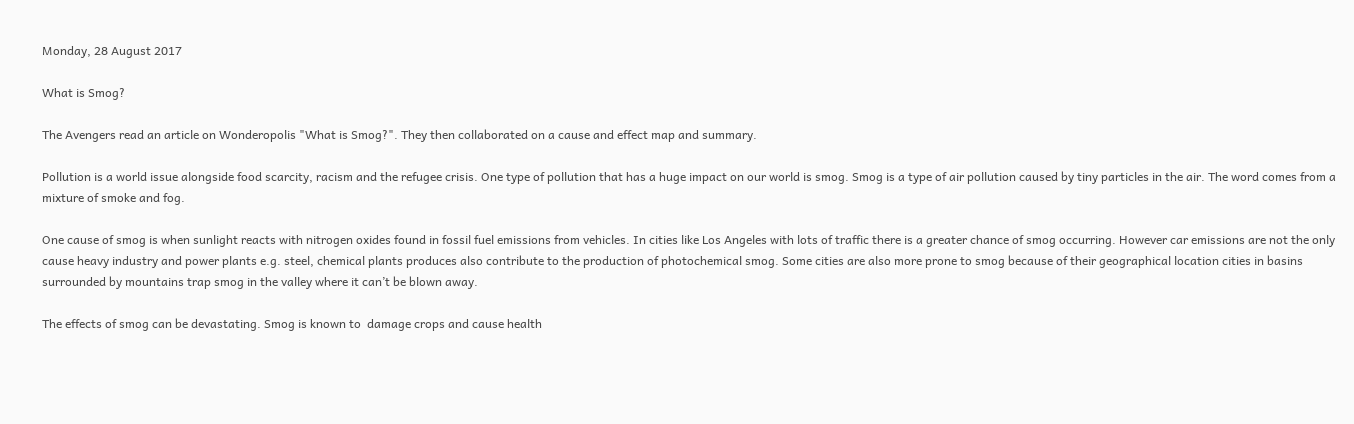Monday, 28 August 2017

What is Smog?

The Avengers read an article on Wonderopolis "What is Smog?". They then collaborated on a cause and effect map and summary.

Pollution is a world issue alongside food scarcity, racism and the refugee crisis. One type of pollution that has a huge impact on our world is smog. Smog is a type of air pollution caused by tiny particles in the air. The word comes from a mixture of smoke and fog.

One cause of smog is when sunlight reacts with nitrogen oxides found in fossil fuel emissions from vehicles. In cities like Los Angeles with lots of traffic there is a greater chance of smog occurring. However car emissions are not the only cause heavy industry and power plants e.g. steel, chemical plants produces also contribute to the production of photochemical smog. Some cities are also more prone to smog because of their geographical location cities in basins surrounded by mountains trap smog in the valley where it can’t be blown away.

The effects of smog can be devastating. Smog is known to  damage crops and cause health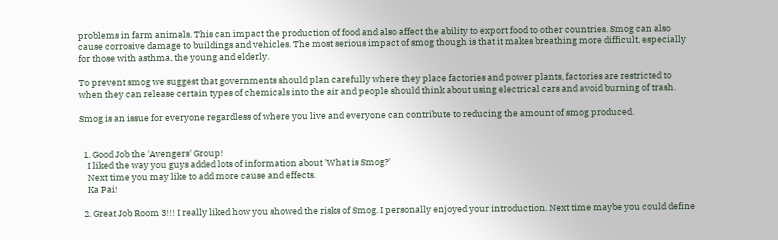problems in farm animals. This can impact the production of food and also affect the ability to export food to other countries. Smog can also cause corrosive damage to buildings and vehicles. The most serious impact of smog though is that it makes breathing more difficult, especially for those with asthma, the young and elderly.

To prevent smog we suggest that governments should plan carefully where they place factories and power plants, factories are restricted to when they can release certain types of chemicals into the air and people should think about using electrical cars and avoid burning of trash.

Smog is an issue for everyone regardless of where you live and everyone can contribute to reducing the amount of smog produced.


  1. Good Job the 'Avengers' Group!
    I liked the way you guys added lots of information about 'What is Smog?'
    Next time you may like to add more cause and effects.
    Ka Pai!

  2. Great Job Room 3!!! I really liked how you showed the risks of Smog. I personally enjoyed your introduction. Next time maybe you could define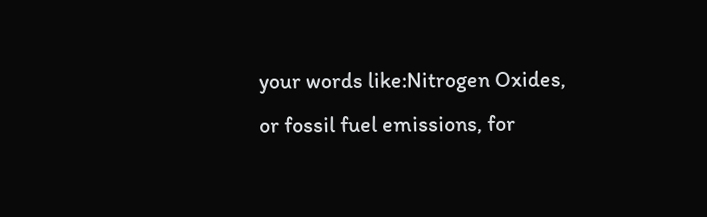your words like:Nitrogen Oxides, or fossil fuel emissions, for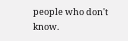people who don't know.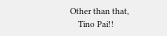Other than that,
    Tino Pai!!